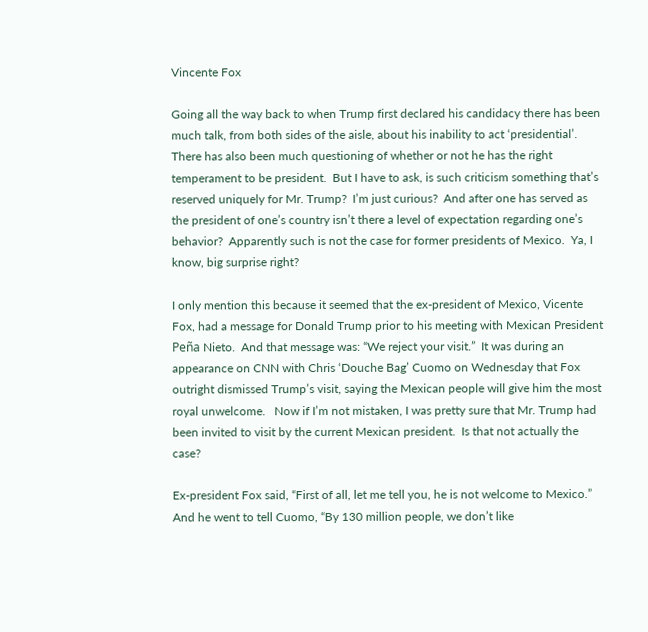Vincente Fox

Going all the way back to when Trump first declared his candidacy there has been much talk, from both sides of the aisle, about his inability to act ‘presidential’.  There has also been much questioning of whether or not he has the right temperament to be president.  But I have to ask, is such criticism something that’s reserved uniquely for Mr. Trump?  I’m just curious?  And after one has served as the president of one’s country isn’t there a level of expectation regarding one’s behavior?  Apparently such is not the case for former presidents of Mexico.  Ya, I know, big surprise right?

I only mention this because it seemed that the ex-president of Mexico, Vicente Fox, had a message for Donald Trump prior to his meeting with Mexican President Peña Nieto.  And that message was: “We reject your visit.”  It was during an appearance on CNN with Chris ‘Douche Bag’ Cuomo on Wednesday that Fox outright dismissed Trump’s visit, saying the Mexican people will give him the most royal unwelcome.   Now if I’m not mistaken, I was pretty sure that Mr. Trump had been invited to visit by the current Mexican president.  Is that not actually the case?

Ex-president Fox said, “First of all, let me tell you, he is not welcome to Mexico.”  And he went to tell Cuomo, “By 130 million people, we don’t like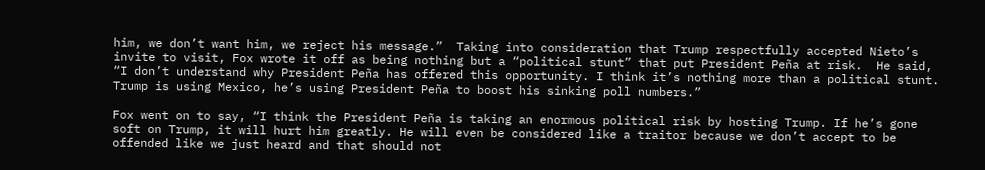him, we don’t want him, we reject his message.”  Taking into consideration that Trump respectfully accepted Nieto’s invite to visit, Fox wrote it off as being nothing but a “political stunt” that put President Peña at risk.  He said, “I don’t understand why President Peña has offered this opportunity. I think it’s nothing more than a political stunt. Trump is using Mexico, he’s using President Peña to boost his sinking poll numbers.”

Fox went on to say, “I think the President Peña is taking an enormous political risk by hosting Trump. If he’s gone soft on Trump, it will hurt him greatly. He will even be considered like a traitor because we don’t accept to be offended like we just heard and that should not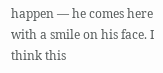happen — he comes here with a smile on his face. I think this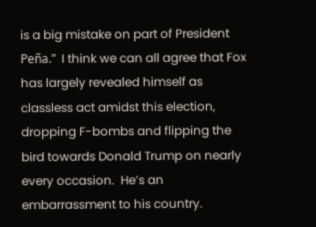is a big mistake on part of President Peña.”  I think we can all agree that Fox has largely revealed himself as classless act amidst this election, dropping F-bombs and flipping the bird towards Donald Trump on nearly every occasion.  He’s an embarrassment to his country.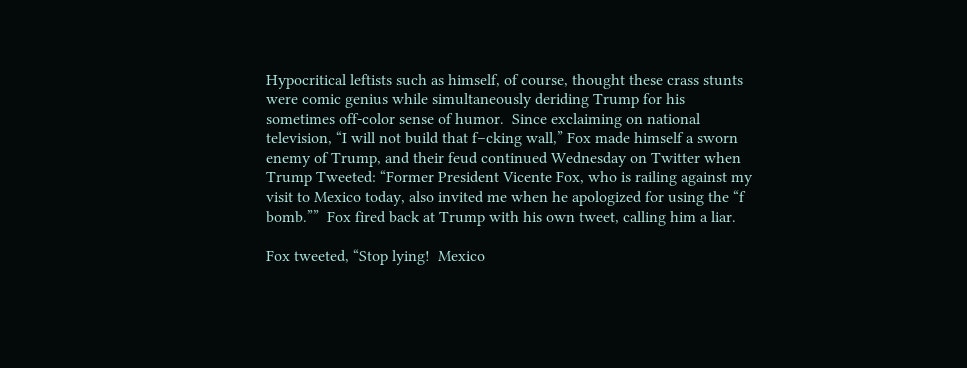Hypocritical leftists such as himself, of course, thought these crass stunts were comic genius while simultaneously deriding Trump for his sometimes off-color sense of humor.  Since exclaiming on national television, “I will not build that f–cking wall,” Fox made himself a sworn enemy of Trump, and their feud continued Wednesday on Twitter when Trump Tweeted: “Former President Vicente Fox, who is railing against my visit to Mexico today, also invited me when he apologized for using the “f bomb.””  Fox fired back at Trump with his own tweet, calling him a liar.

Fox tweeted, “Stop lying!  Mexico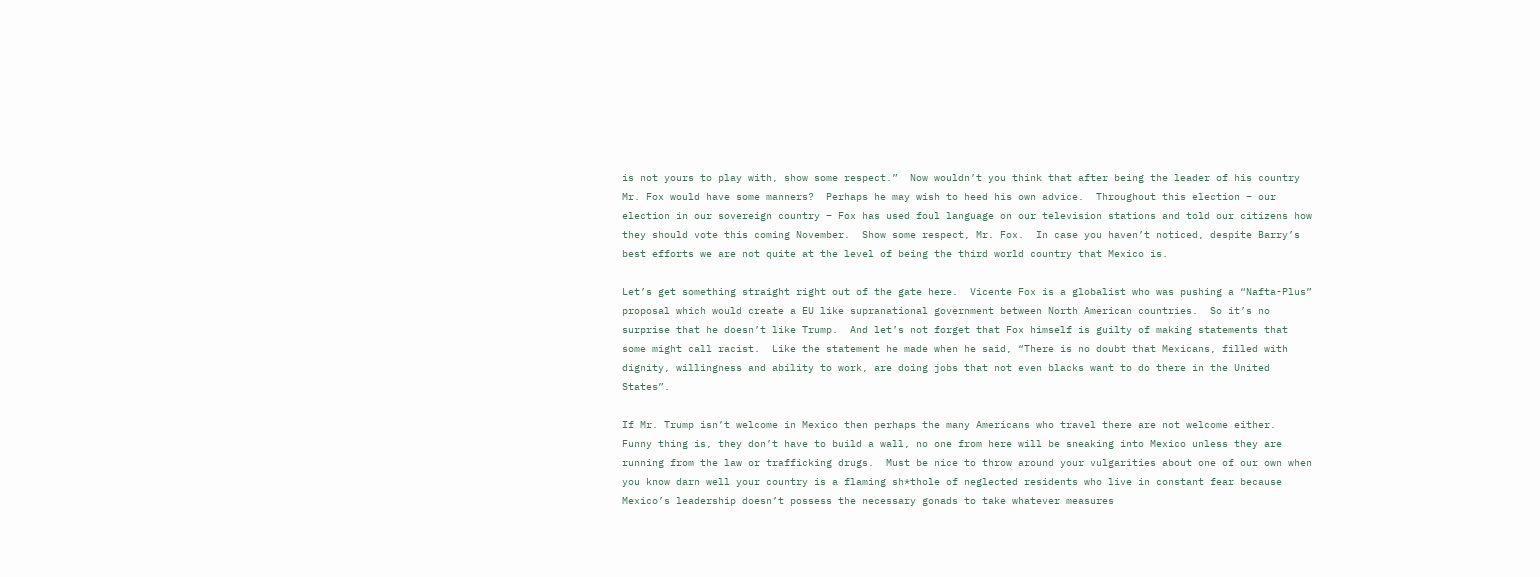is not yours to play with, show some respect.”  Now wouldn’t you think that after being the leader of his country Mr. Fox would have some manners?  Perhaps he may wish to heed his own advice.  Throughout this election – our election in our sovereign country – Fox has used foul language on our television stations and told our citizens how they should vote this coming November.  Show some respect, Mr. Fox.  In case you haven’t noticed, despite Barry’s best efforts we are not quite at the level of being the third world country that Mexico is.

Let’s get something straight right out of the gate here.  Vicente Fox is a globalist who was pushing a “Nafta-Plus” proposal which would create a EU like supranational government between North American countries.  So it’s no surprise that he doesn’t like Trump.  And let’s not forget that Fox himself is guilty of making statements that some might call racist.  Like the statement he made when he said, “There is no doubt that Mexicans, filled with dignity, willingness and ability to work, are doing jobs that not even blacks want to do there in the United States”.

If Mr. Trump isn’t welcome in Mexico then perhaps the many Americans who travel there are not welcome either.  Funny thing is, they don’t have to build a wall, no one from here will be sneaking into Mexico unless they are running from the law or trafficking drugs.  Must be nice to throw around your vulgarities about one of our own when you know darn well your country is a flaming sh*thole of neglected residents who live in constant fear because Mexico’s leadership doesn’t possess the necessary gonads to take whatever measures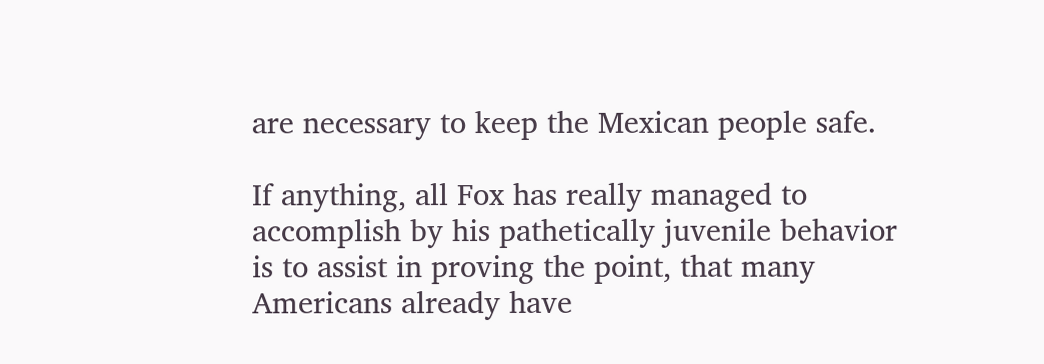are necessary to keep the Mexican people safe.

If anything, all Fox has really managed to accomplish by his pathetically juvenile behavior is to assist in proving the point, that many Americans already have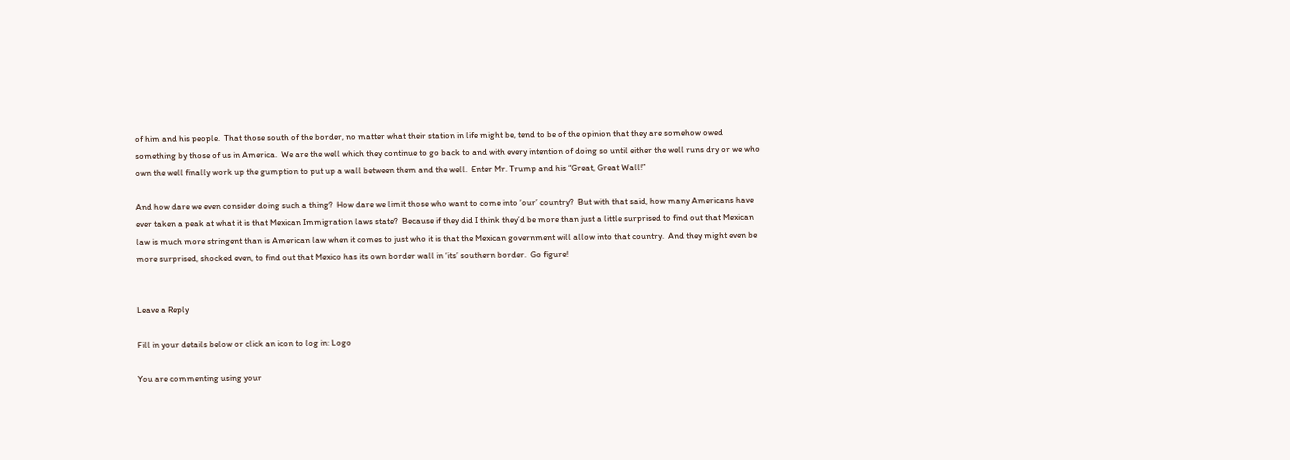of him and his people.  That those south of the border, no matter what their station in life might be, tend to be of the opinion that they are somehow owed something by those of us in America.  We are the well which they continue to go back to and with every intention of doing so until either the well runs dry or we who own the well finally work up the gumption to put up a wall between them and the well.  Enter Mr. Trump and his “Great, Great Wall!”

And how dare we even consider doing such a thing?  How dare we limit those who want to come into ‘our’ country?  But with that said, how many Americans have ever taken a peak at what it is that Mexican Immigration laws state?  Because if they did I think they’d be more than just a little surprised to find out that Mexican law is much more stringent than is American law when it comes to just who it is that the Mexican government will allow into that country.  And they might even be more surprised, shocked even, to find out that Mexico has its own border wall in ‘its’ southern border.  Go figure!


Leave a Reply

Fill in your details below or click an icon to log in: Logo

You are commenting using your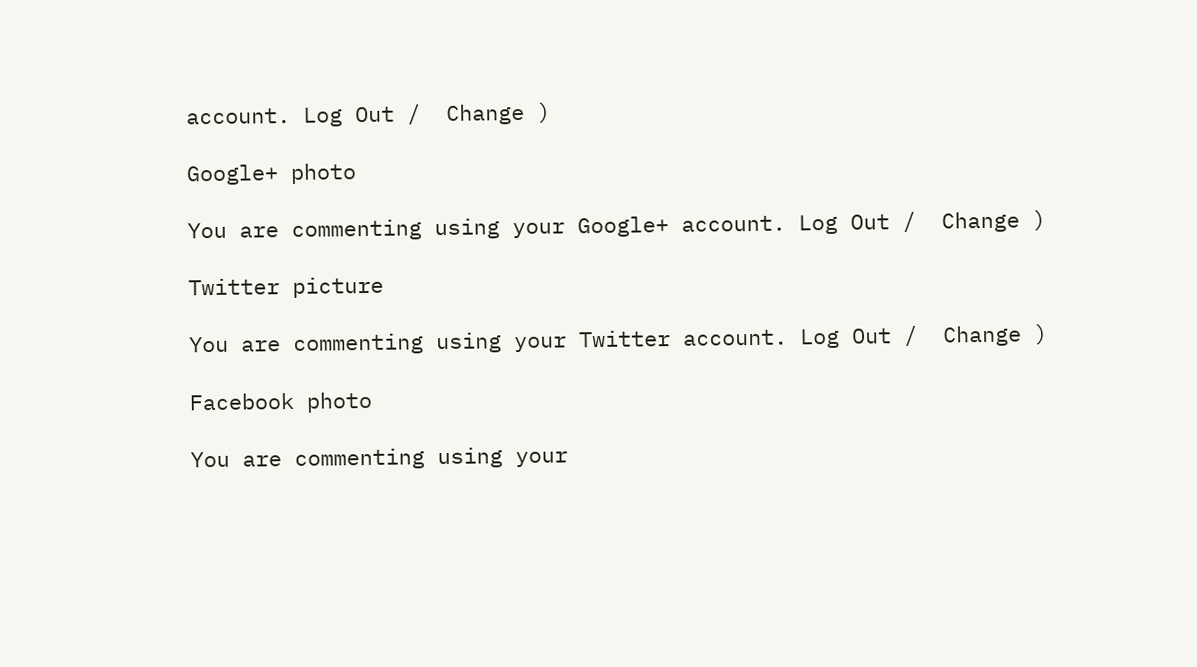account. Log Out /  Change )

Google+ photo

You are commenting using your Google+ account. Log Out /  Change )

Twitter picture

You are commenting using your Twitter account. Log Out /  Change )

Facebook photo

You are commenting using your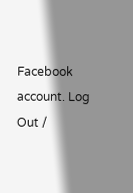Facebook account. Log Out /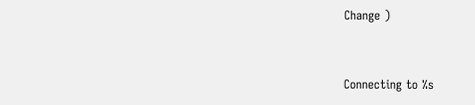Change )


Connecting to %s